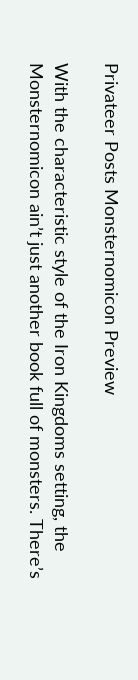Privateer Posts Monsternomicon Preview

With the characteristic style of the Iron Kingdoms setting, the Monsternomicon ain’t just another book full of monsters. There’s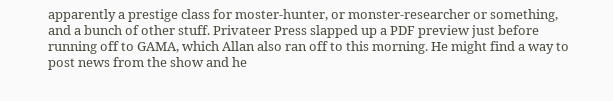apparently a prestige class for moster-hunter, or monster-researcher or something, and a bunch of other stuff. Privateer Press slapped up a PDF preview just before running off to GAMA, which Allan also ran off to this morning. He might find a way to post news from the show and he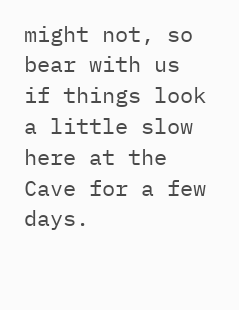might not, so bear with us if things look a little slow here at the Cave for a few days.